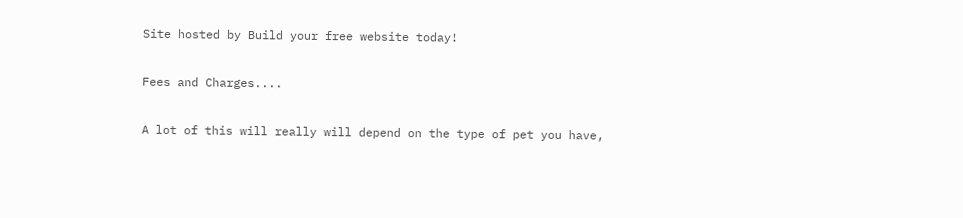Site hosted by Build your free website today!

Fees and Charges....

A lot of this will really will depend on the type of pet you have,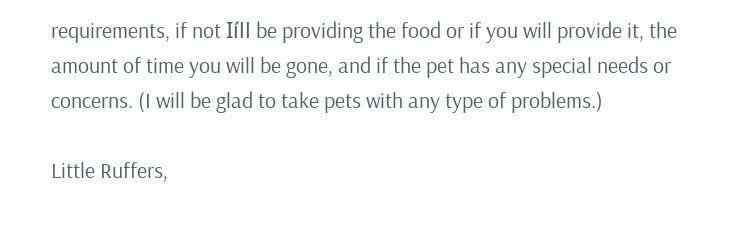requirements, if not Iíll be providing the food or if you will provide it, the amount of time you will be gone, and if the pet has any special needs or concerns. (I will be glad to take pets with any type of problems.)

Little Ruffers,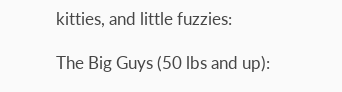kitties, and little fuzzies:

The Big Guys (50 lbs and up):